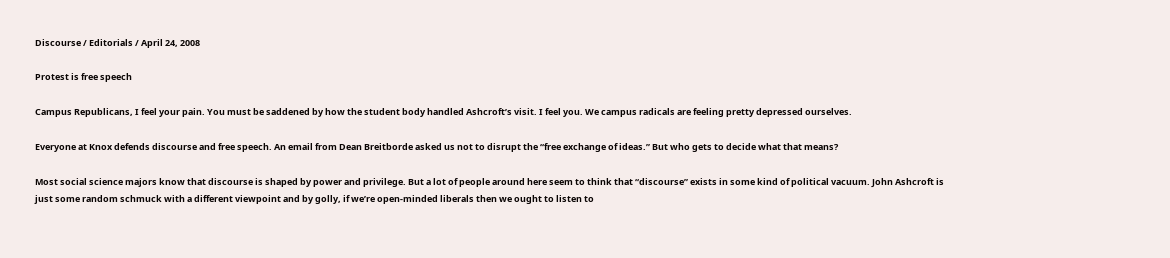Discourse / Editorials / April 24, 2008

Protest is free speech

Campus Republicans, I feel your pain. You must be saddened by how the student body handled Ashcroft’s visit. I feel you. We campus radicals are feeling pretty depressed ourselves.

Everyone at Knox defends discourse and free speech. An email from Dean Breitborde asked us not to disrupt the “free exchange of ideas.” But who gets to decide what that means?

Most social science majors know that discourse is shaped by power and privilege. But a lot of people around here seem to think that “discourse” exists in some kind of political vacuum. John Ashcroft is just some random schmuck with a different viewpoint and by golly, if we’re open-minded liberals then we ought to listen to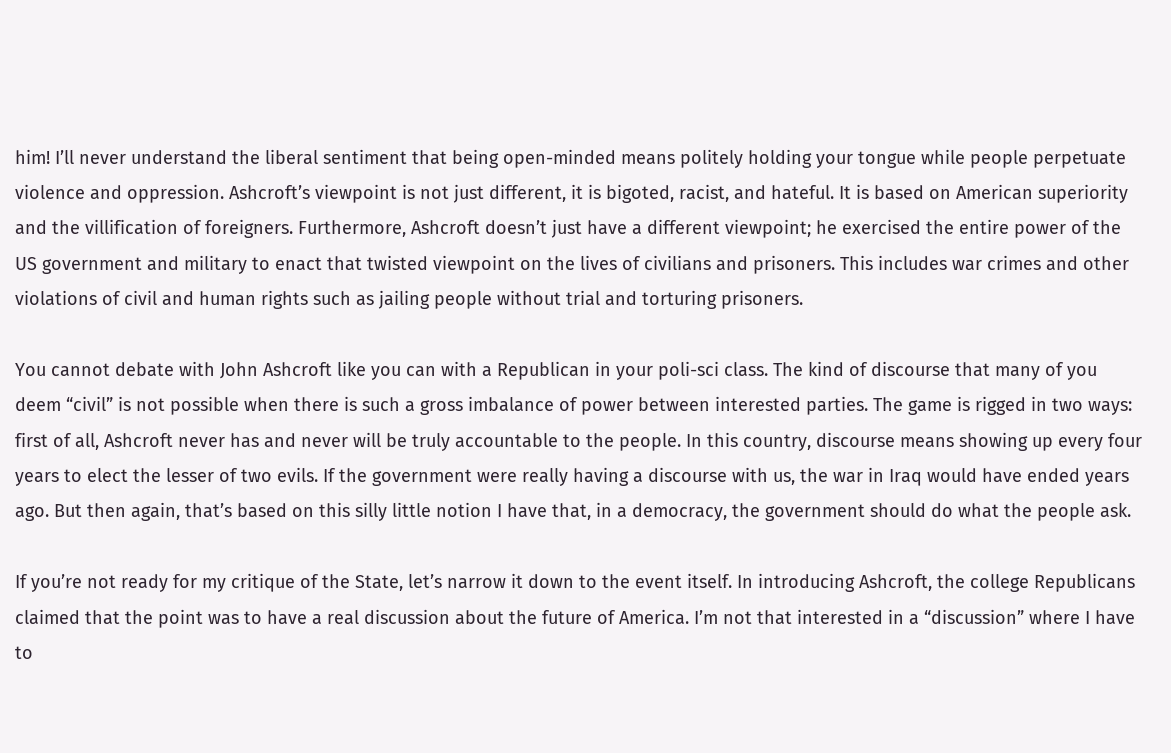him! I’ll never understand the liberal sentiment that being open-minded means politely holding your tongue while people perpetuate violence and oppression. Ashcroft’s viewpoint is not just different, it is bigoted, racist, and hateful. It is based on American superiority and the villification of foreigners. Furthermore, Ashcroft doesn’t just have a different viewpoint; he exercised the entire power of the US government and military to enact that twisted viewpoint on the lives of civilians and prisoners. This includes war crimes and other violations of civil and human rights such as jailing people without trial and torturing prisoners.

You cannot debate with John Ashcroft like you can with a Republican in your poli-sci class. The kind of discourse that many of you deem “civil” is not possible when there is such a gross imbalance of power between interested parties. The game is rigged in two ways: first of all, Ashcroft never has and never will be truly accountable to the people. In this country, discourse means showing up every four years to elect the lesser of two evils. If the government were really having a discourse with us, the war in Iraq would have ended years ago. But then again, that’s based on this silly little notion I have that, in a democracy, the government should do what the people ask.

If you’re not ready for my critique of the State, let’s narrow it down to the event itself. In introducing Ashcroft, the college Republicans claimed that the point was to have a real discussion about the future of America. I’m not that interested in a “discussion” where I have to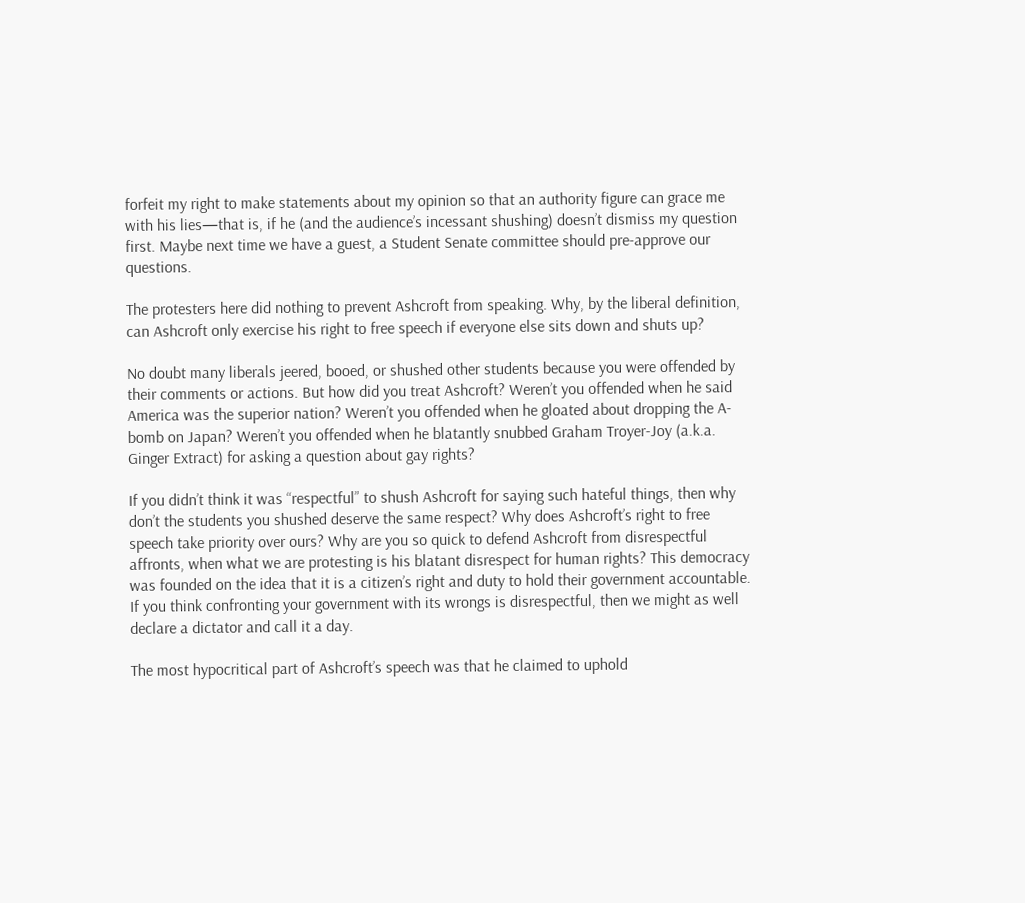forfeit my right to make statements about my opinion so that an authority figure can grace me with his lies—that is, if he (and the audience’s incessant shushing) doesn’t dismiss my question first. Maybe next time we have a guest, a Student Senate committee should pre-approve our questions.

The protesters here did nothing to prevent Ashcroft from speaking. Why, by the liberal definition, can Ashcroft only exercise his right to free speech if everyone else sits down and shuts up?

No doubt many liberals jeered, booed, or shushed other students because you were offended by their comments or actions. But how did you treat Ashcroft? Weren’t you offended when he said America was the superior nation? Weren’t you offended when he gloated about dropping the A-bomb on Japan? Weren’t you offended when he blatantly snubbed Graham Troyer-Joy (a.k.a. Ginger Extract) for asking a question about gay rights?

If you didn’t think it was “respectful” to shush Ashcroft for saying such hateful things, then why don’t the students you shushed deserve the same respect? Why does Ashcroft’s right to free speech take priority over ours? Why are you so quick to defend Ashcroft from disrespectful affronts, when what we are protesting is his blatant disrespect for human rights? This democracy was founded on the idea that it is a citizen’s right and duty to hold their government accountable. If you think confronting your government with its wrongs is disrespectful, then we might as well declare a dictator and call it a day.

The most hypocritical part of Ashcroft’s speech was that he claimed to uphold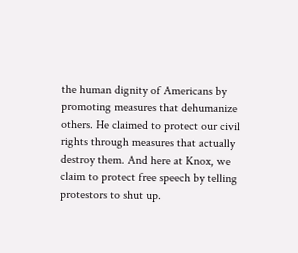the human dignity of Americans by promoting measures that dehumanize others. He claimed to protect our civil rights through measures that actually destroy them. And here at Knox, we claim to protect free speech by telling protestors to shut up.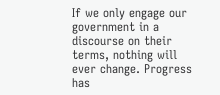If we only engage our government in a discourse on their terms, nothing will ever change. Progress has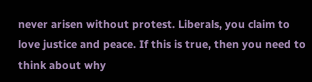never arisen without protest. Liberals, you claim to love justice and peace. If this is true, then you need to think about why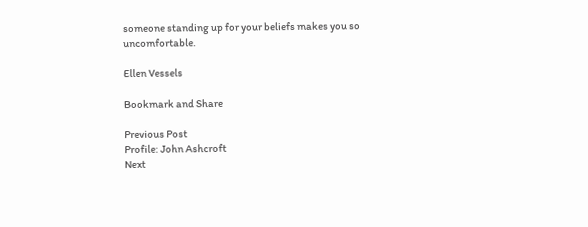someone standing up for your beliefs makes you so uncomfortable.

Ellen Vessels

Bookmark and Share

Previous Post
Profile: John Ashcroft
Next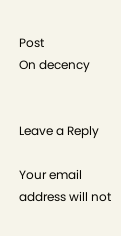Post
On decency


Leave a Reply

Your email address will not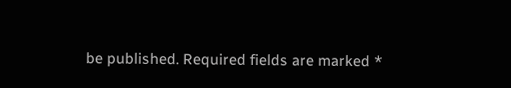be published. Required fields are marked *